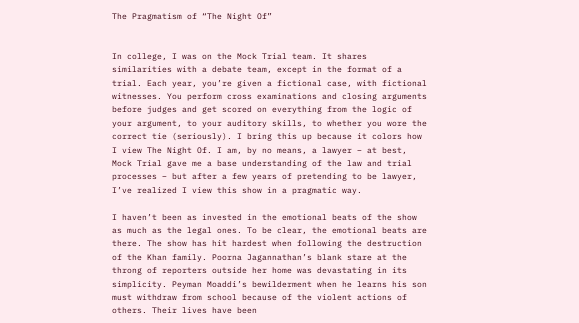The Pragmatism of “The Night Of”


In college, I was on the Mock Trial team. It shares similarities with a debate team, except in the format of a trial. Each year, you’re given a fictional case, with fictional witnesses. You perform cross examinations and closing arguments before judges and get scored on everything from the logic of your argument, to your auditory skills, to whether you wore the correct tie (seriously). I bring this up because it colors how I view The Night Of. I am, by no means, a lawyer – at best, Mock Trial gave me a base understanding of the law and trial processes – but after a few years of pretending to be lawyer, I’ve realized I view this show in a pragmatic way.

I haven’t been as invested in the emotional beats of the show as much as the legal ones. To be clear, the emotional beats are there. The show has hit hardest when following the destruction of the Khan family. Poorna Jagannathan’s blank stare at the throng of reporters outside her home was devastating in its simplicity. Peyman Moaddi’s bewilderment when he learns his son must withdraw from school because of the violent actions of others. Their lives have been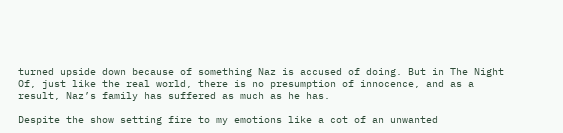turned upside down because of something Naz is accused of doing. But in The Night Of, just like the real world, there is no presumption of innocence, and as a result, Naz’s family has suffered as much as he has.

Despite the show setting fire to my emotions like a cot of an unwanted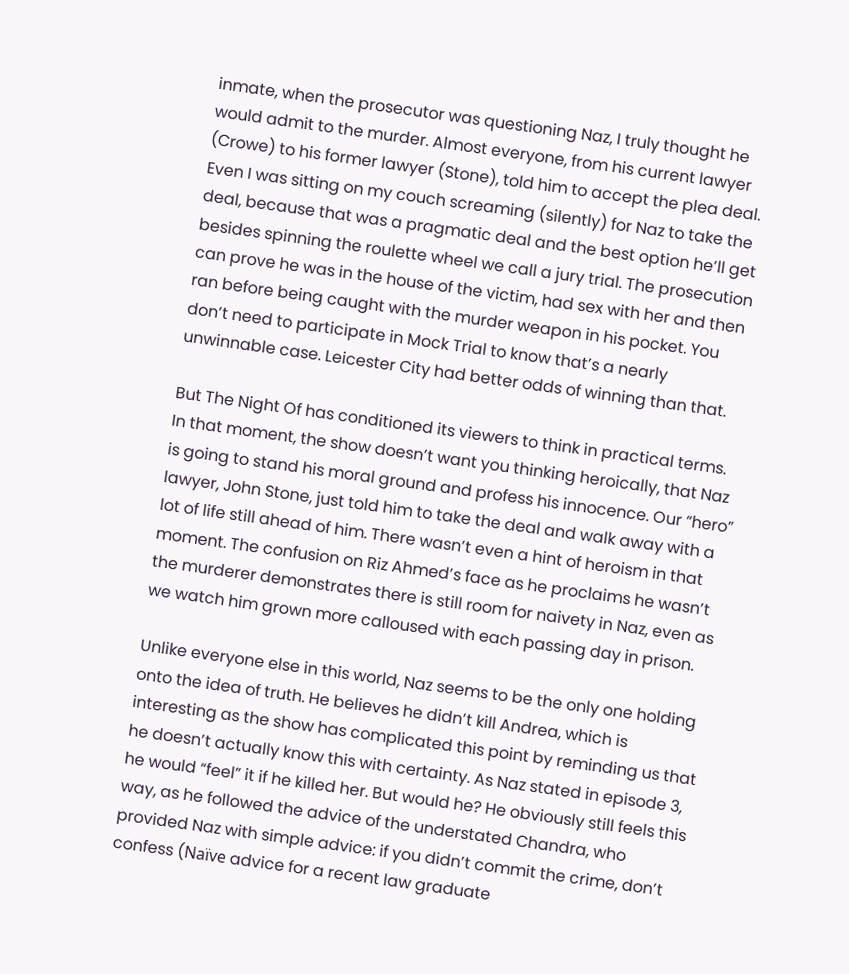inmate, when the prosecutor was questioning Naz, I truly thought he would admit to the murder. Almost everyone, from his current lawyer (Crowe) to his former lawyer (Stone), told him to accept the plea deal. Even I was sitting on my couch screaming (silently) for Naz to take the deal, because that was a pragmatic deal and the best option he’ll get besides spinning the roulette wheel we call a jury trial. The prosecution can prove he was in the house of the victim, had sex with her and then ran before being caught with the murder weapon in his pocket. You don’t need to participate in Mock Trial to know that’s a nearly unwinnable case. Leicester City had better odds of winning than that.

But The Night Of has conditioned its viewers to think in practical terms. In that moment, the show doesn’t want you thinking heroically, that Naz is going to stand his moral ground and profess his innocence. Our “hero” lawyer, John Stone, just told him to take the deal and walk away with a lot of life still ahead of him. There wasn’t even a hint of heroism in that moment. The confusion on Riz Ahmed’s face as he proclaims he wasn’t the murderer demonstrates there is still room for naivety in Naz, even as we watch him grown more calloused with each passing day in prison.

Unlike everyone else in this world, Naz seems to be the only one holding onto the idea of truth. He believes he didn’t kill Andrea, which is interesting as the show has complicated this point by reminding us that he doesn’t actually know this with certainty. As Naz stated in episode 3, he would “feel” it if he killed her. But would he? He obviously still feels this way, as he followed the advice of the understated Chandra, who provided Naz with simple advice: if you didn’t commit the crime, don’t confess (Naïve advice for a recent law graduate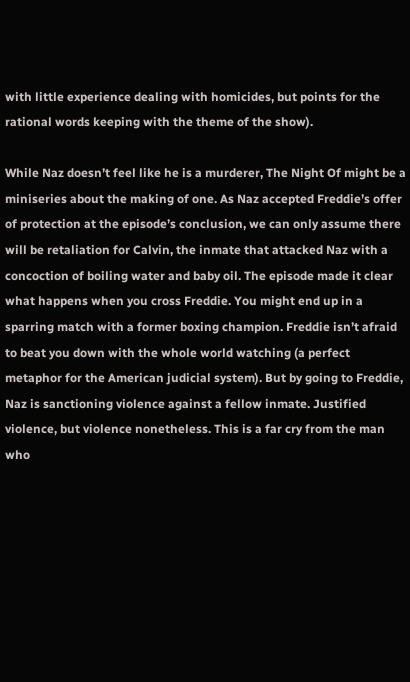with little experience dealing with homicides, but points for the rational words keeping with the theme of the show).

While Naz doesn’t feel like he is a murderer, The Night Of might be a miniseries about the making of one. As Naz accepted Freddie’s offer of protection at the episode’s conclusion, we can only assume there will be retaliation for Calvin, the inmate that attacked Naz with a concoction of boiling water and baby oil. The episode made it clear what happens when you cross Freddie. You might end up in a sparring match with a former boxing champion. Freddie isn’t afraid to beat you down with the whole world watching (a perfect metaphor for the American judicial system). But by going to Freddie, Naz is sanctioning violence against a fellow inmate. Justified violence, but violence nonetheless. This is a far cry from the man who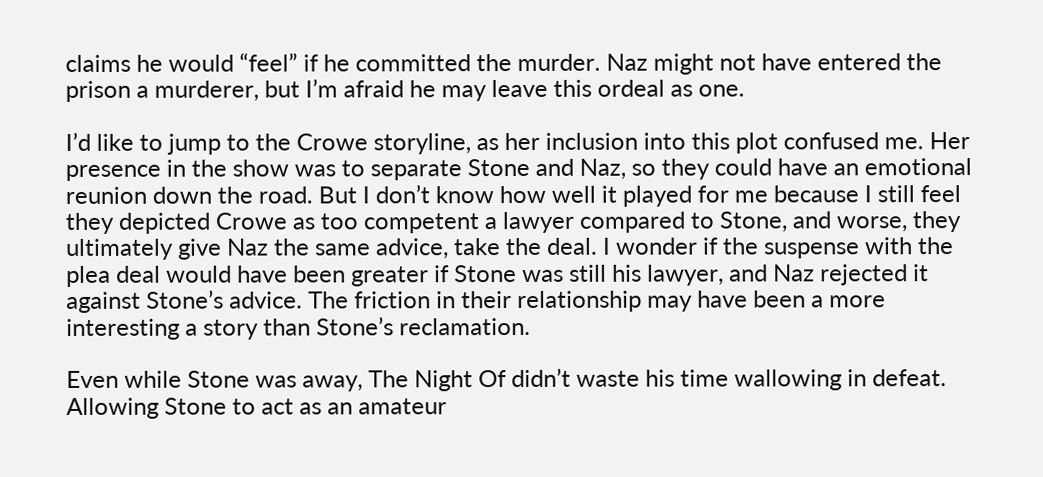claims he would “feel” if he committed the murder. Naz might not have entered the prison a murderer, but I’m afraid he may leave this ordeal as one.

I’d like to jump to the Crowe storyline, as her inclusion into this plot confused me. Her presence in the show was to separate Stone and Naz, so they could have an emotional reunion down the road. But I don’t know how well it played for me because I still feel they depicted Crowe as too competent a lawyer compared to Stone, and worse, they ultimately give Naz the same advice, take the deal. I wonder if the suspense with the plea deal would have been greater if Stone was still his lawyer, and Naz rejected it against Stone’s advice. The friction in their relationship may have been a more interesting a story than Stone’s reclamation.

Even while Stone was away, The Night Of didn’t waste his time wallowing in defeat. Allowing Stone to act as an amateur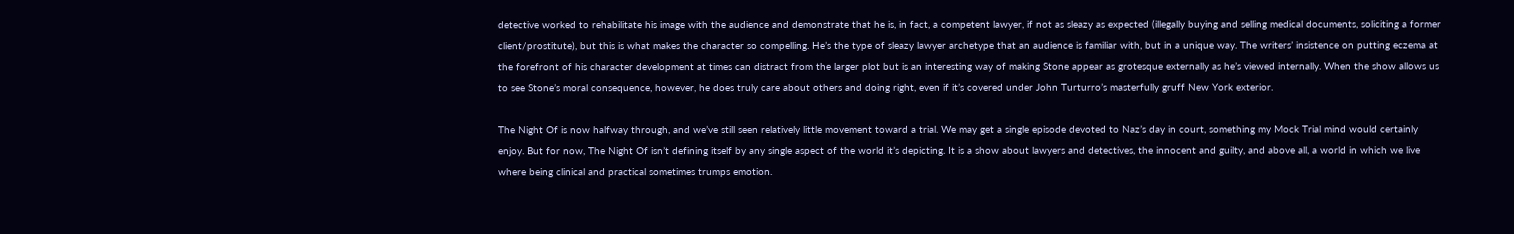detective worked to rehabilitate his image with the audience and demonstrate that he is, in fact, a competent lawyer, if not as sleazy as expected (illegally buying and selling medical documents, soliciting a former client/prostitute), but this is what makes the character so compelling. He’s the type of sleazy lawyer archetype that an audience is familiar with, but in a unique way. The writers’ insistence on putting eczema at the forefront of his character development at times can distract from the larger plot but is an interesting way of making Stone appear as grotesque externally as he’s viewed internally. When the show allows us to see Stone’s moral consequence, however, he does truly care about others and doing right, even if it’s covered under John Turturro’s masterfully gruff New York exterior.

The Night Of is now halfway through, and we’ve still seen relatively little movement toward a trial. We may get a single episode devoted to Naz’s day in court, something my Mock Trial mind would certainly enjoy. But for now, The Night Of isn’t defining itself by any single aspect of the world it’s depicting. It is a show about lawyers and detectives, the innocent and guilty, and above all, a world in which we live where being clinical and practical sometimes trumps emotion.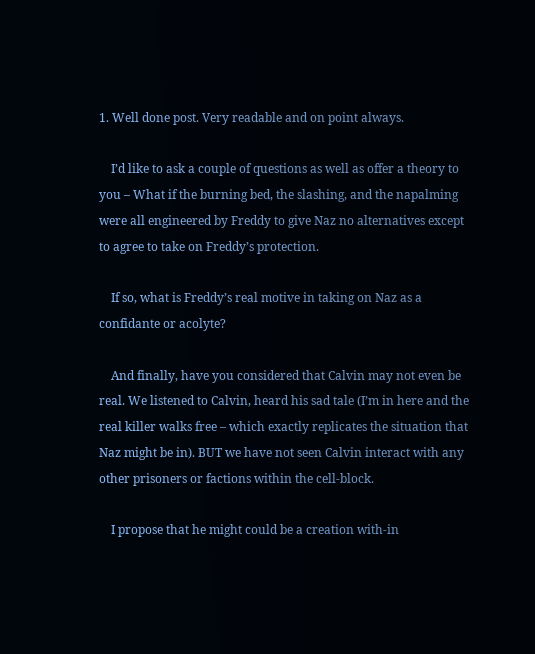1. Well done post. Very readable and on point always.

    I’d like to ask a couple of questions as well as offer a theory to you – What if the burning bed, the slashing, and the napalming were all engineered by Freddy to give Naz no alternatives except to agree to take on Freddy’s protection.

    If so, what is Freddy’s real motive in taking on Naz as a confidante or acolyte?

    And finally, have you considered that Calvin may not even be real. We listened to Calvin, heard his sad tale (I’m in here and the real killer walks free – which exactly replicates the situation that Naz might be in). BUT we have not seen Calvin interact with any other prisoners or factions within the cell-block.

    I propose that he might could be a creation with-in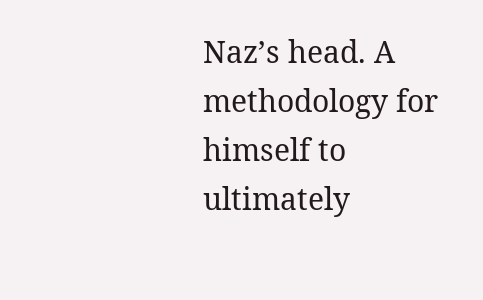Naz’s head. A methodology for himself to ultimately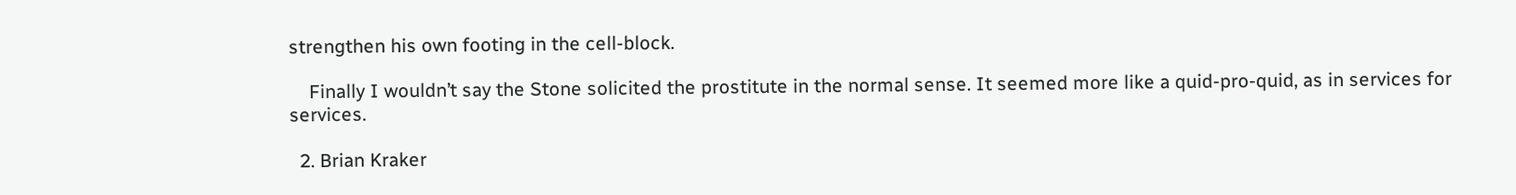strengthen his own footing in the cell-block.

    Finally I wouldn’t say the Stone solicited the prostitute in the normal sense. It seemed more like a quid-pro-quid, as in services for services.

  2. Brian Kraker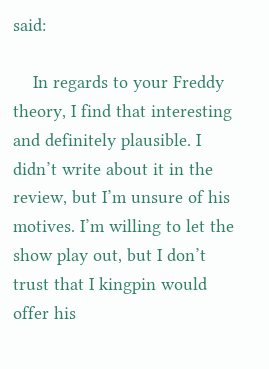said:

    In regards to your Freddy theory, I find that interesting and definitely plausible. I didn’t write about it in the review, but I’m unsure of his motives. I’m willing to let the show play out, but I don’t trust that I kingpin would offer his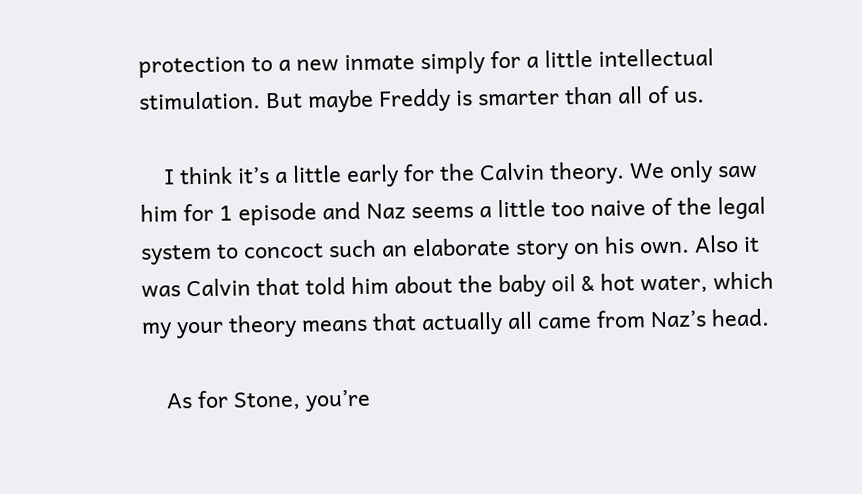protection to a new inmate simply for a little intellectual stimulation. But maybe Freddy is smarter than all of us.

    I think it’s a little early for the Calvin theory. We only saw him for 1 episode and Naz seems a little too naive of the legal system to concoct such an elaborate story on his own. Also it was Calvin that told him about the baby oil & hot water, which my your theory means that actually all came from Naz’s head.

    As for Stone, you’re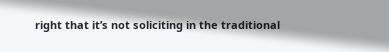right that it’s not soliciting in the traditional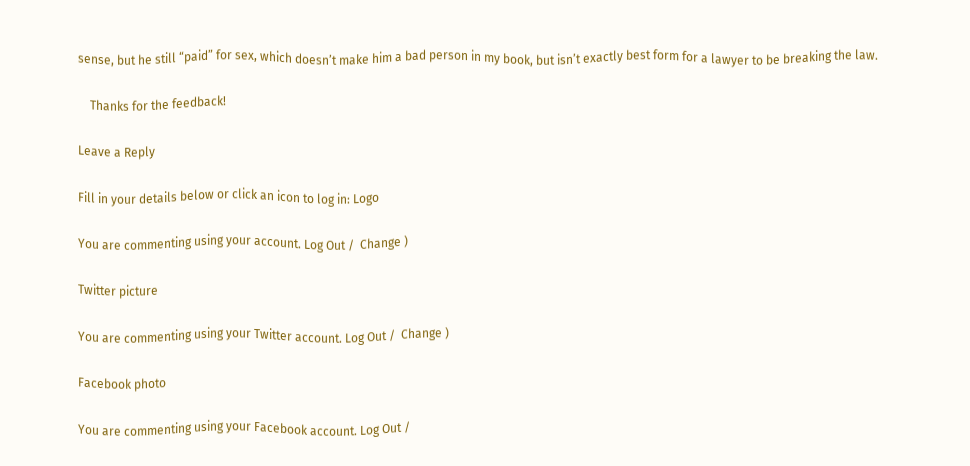sense, but he still “paid” for sex, which doesn’t make him a bad person in my book, but isn’t exactly best form for a lawyer to be breaking the law.

    Thanks for the feedback!

Leave a Reply

Fill in your details below or click an icon to log in: Logo

You are commenting using your account. Log Out /  Change )

Twitter picture

You are commenting using your Twitter account. Log Out /  Change )

Facebook photo

You are commenting using your Facebook account. Log Out /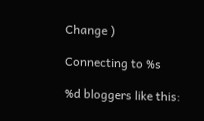Change )

Connecting to %s

%d bloggers like this: